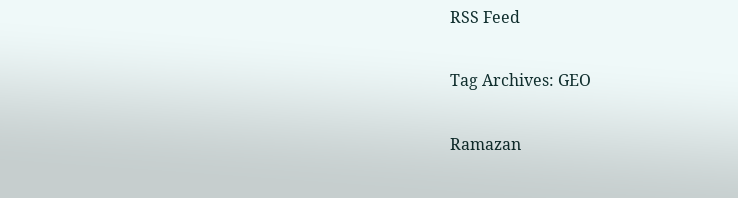RSS Feed

Tag Archives: GEO

Ramazan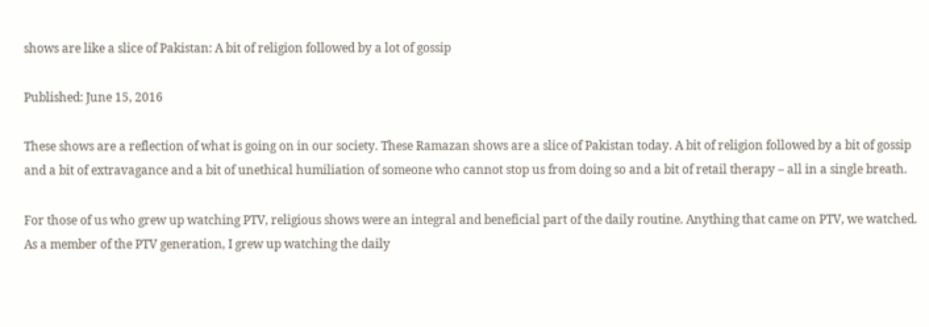shows are like a slice of Pakistan: A bit of religion followed by a lot of gossip

Published: June 15, 2016

These shows are a reflection of what is going on in our society. These Ramazan shows are a slice of Pakistan today. A bit of religion followed by a bit of gossip and a bit of extravagance and a bit of unethical humiliation of someone who cannot stop us from doing so and a bit of retail therapy – all in a single breath.

For those of us who grew up watching PTV, religious shows were an integral and beneficial part of the daily routine. Anything that came on PTV, we watched. As a member of the PTV generation, I grew up watching the daily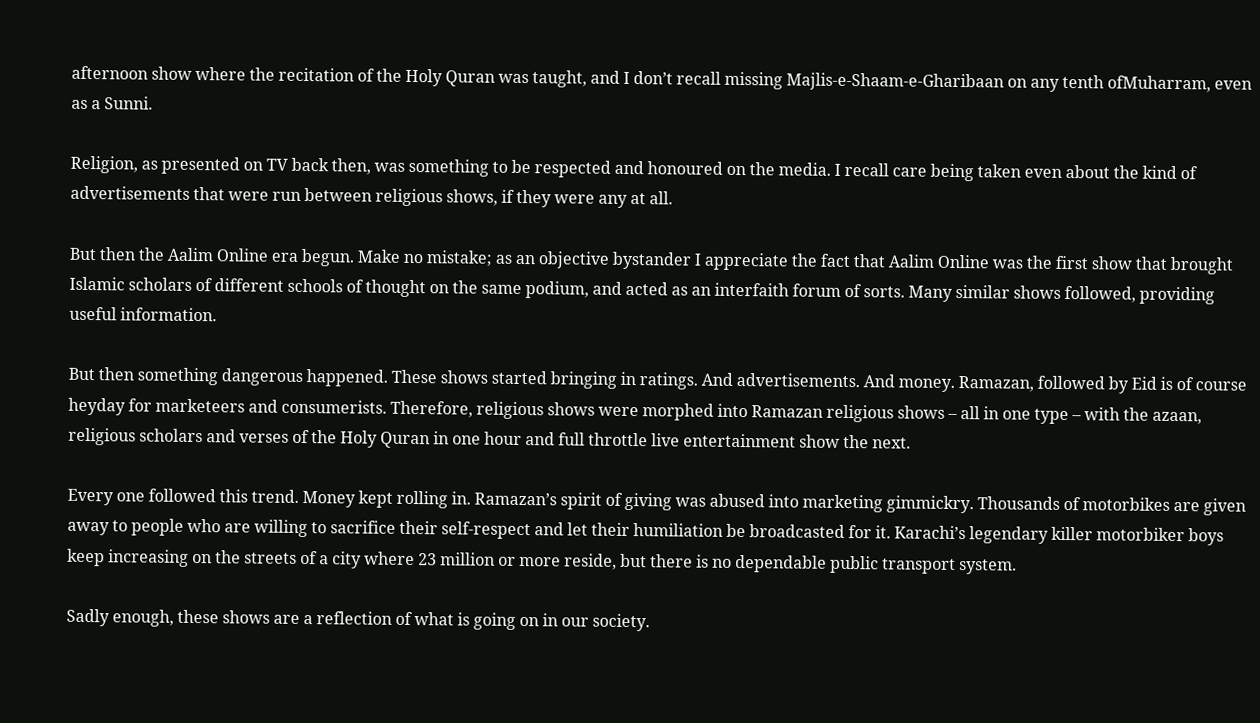afternoon show where the recitation of the Holy Quran was taught, and I don’t recall missing Majlis-e-Shaam-e-Gharibaan on any tenth ofMuharram, even as a Sunni.

Religion, as presented on TV back then, was something to be respected and honoured on the media. I recall care being taken even about the kind of advertisements that were run between religious shows, if they were any at all.

But then the Aalim Online era begun. Make no mistake; as an objective bystander I appreciate the fact that Aalim Online was the first show that brought Islamic scholars of different schools of thought on the same podium, and acted as an interfaith forum of sorts. Many similar shows followed, providing useful information.

But then something dangerous happened. These shows started bringing in ratings. And advertisements. And money. Ramazan, followed by Eid is of course heyday for marketeers and consumerists. Therefore, religious shows were morphed into Ramazan religious shows – all in one type – with the azaan, religious scholars and verses of the Holy Quran in one hour and full throttle live entertainment show the next.

Every one followed this trend. Money kept rolling in. Ramazan’s spirit of giving was abused into marketing gimmickry. Thousands of motorbikes are given away to people who are willing to sacrifice their self-respect and let their humiliation be broadcasted for it. Karachi’s legendary killer motorbiker boys keep increasing on the streets of a city where 23 million or more reside, but there is no dependable public transport system.

Sadly enough, these shows are a reflection of what is going on in our society.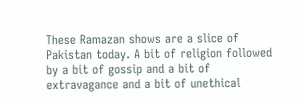These Ramazan shows are a slice of Pakistan today. A bit of religion followed by a bit of gossip and a bit of extravagance and a bit of unethical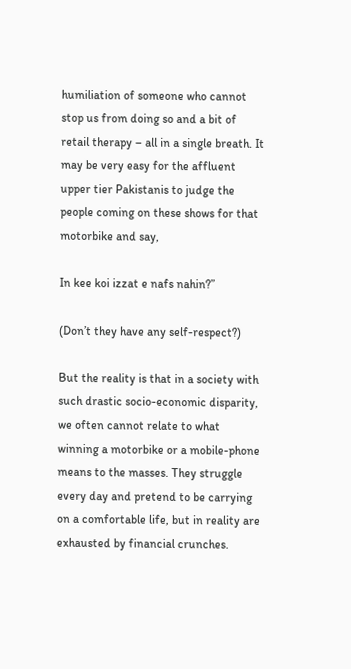humiliation of someone who cannot stop us from doing so and a bit of retail therapy – all in a single breath. It may be very easy for the affluent upper tier Pakistanis to judge the people coming on these shows for that motorbike and say,

In kee koi izzat e nafs nahin?”

(Don’t they have any self-respect?)

But the reality is that in a society with such drastic socio-economic disparity, we often cannot relate to what winning a motorbike or a mobile-phone means to the masses. They struggle every day and pretend to be carrying on a comfortable life, but in reality are exhausted by financial crunches.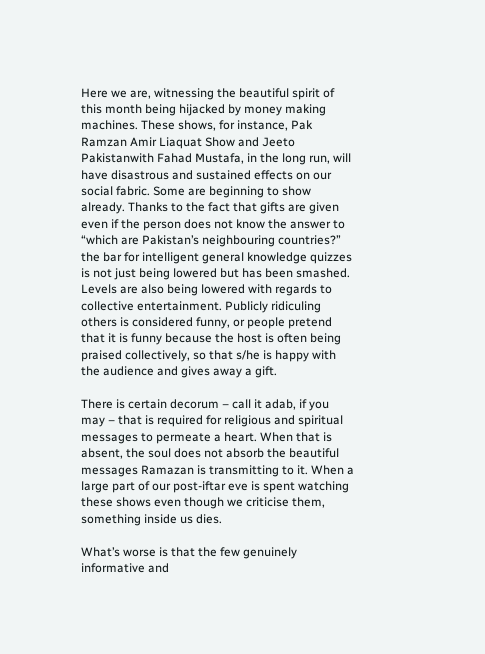Here we are, witnessing the beautiful spirit of this month being hijacked by money making machines. These shows, for instance, Pak Ramzan Amir Liaquat Show and Jeeto Pakistanwith Fahad Mustafa, in the long run, will have disastrous and sustained effects on our social fabric. Some are beginning to show already. Thanks to the fact that gifts are given even if the person does not know the answer to “which are Pakistan’s neighbouring countries?” the bar for intelligent general knowledge quizzes is not just being lowered but has been smashed. Levels are also being lowered with regards to collective entertainment. Publicly ridiculing others is considered funny, or people pretend that it is funny because the host is often being praised collectively, so that s/he is happy with the audience and gives away a gift.

There is certain decorum – call it adab, if you may – that is required for religious and spiritual messages to permeate a heart. When that is absent, the soul does not absorb the beautiful messages Ramazan is transmitting to it. When a large part of our post-iftar eve is spent watching these shows even though we criticise them, something inside us dies.

What’s worse is that the few genuinely informative and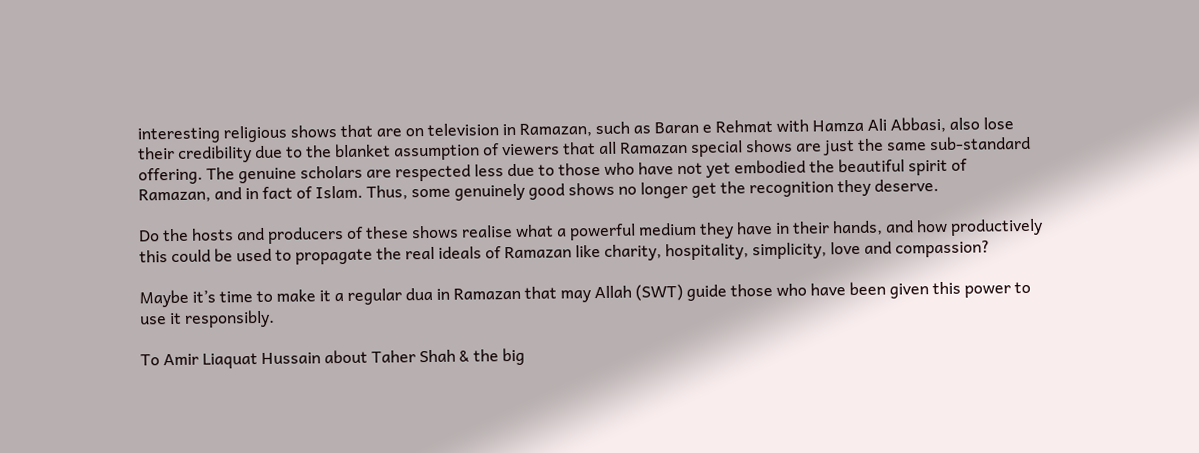interesting religious shows that are on television in Ramazan, such as Baran e Rehmat with Hamza Ali Abbasi, also lose their credibility due to the blanket assumption of viewers that all Ramazan special shows are just the same sub-standard offering. The genuine scholars are respected less due to those who have not yet embodied the beautiful spirit of Ramazan, and in fact of Islam. Thus, some genuinely good shows no longer get the recognition they deserve.

Do the hosts and producers of these shows realise what a powerful medium they have in their hands, and how productively this could be used to propagate the real ideals of Ramazan like charity, hospitality, simplicity, love and compassion?

Maybe it’s time to make it a regular dua in Ramazan that may Allah (SWT) guide those who have been given this power to use it responsibly.

To Amir Liaquat Hussain about Taher Shah & the big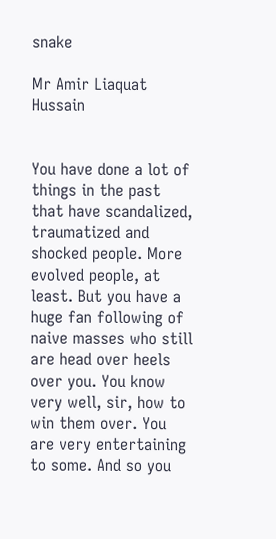snake

Mr Amir Liaquat Hussain


You have done a lot of things in the past that have scandalized, traumatized and shocked people. More evolved people, at least. But you have a huge fan following of naive masses who still are head over heels over you. You know very well, sir, how to win them over. You are very entertaining to some. And so you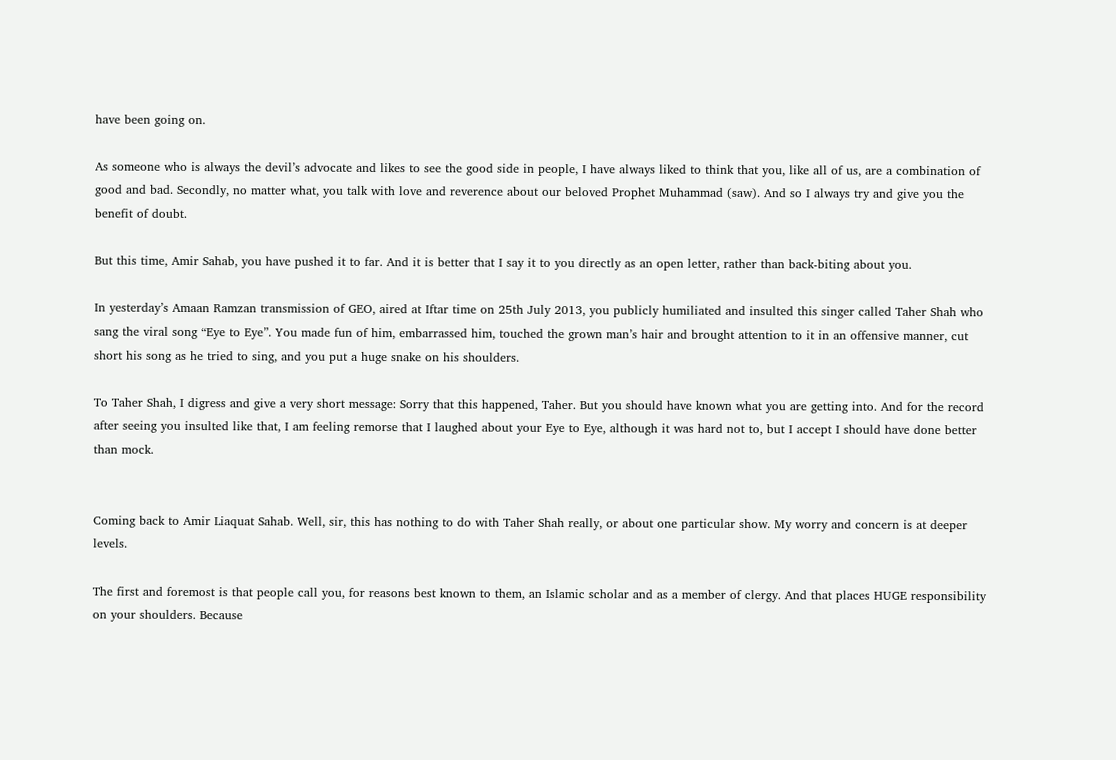have been going on.

As someone who is always the devil’s advocate and likes to see the good side in people, I have always liked to think that you, like all of us, are a combination of good and bad. Secondly, no matter what, you talk with love and reverence about our beloved Prophet Muhammad (saw). And so I always try and give you the benefit of doubt.

But this time, Amir Sahab, you have pushed it to far. And it is better that I say it to you directly as an open letter, rather than back-biting about you.

In yesterday’s Amaan Ramzan transmission of GEO, aired at Iftar time on 25th July 2013, you publicly humiliated and insulted this singer called Taher Shah who sang the viral song “Eye to Eye”. You made fun of him, embarrassed him, touched the grown man’s hair and brought attention to it in an offensive manner, cut short his song as he tried to sing, and you put a huge snake on his shoulders.

To Taher Shah, I digress and give a very short message: Sorry that this happened, Taher. But you should have known what you are getting into. And for the record after seeing you insulted like that, I am feeling remorse that I laughed about your Eye to Eye, although it was hard not to, but I accept I should have done better than mock.


Coming back to Amir Liaquat Sahab. Well, sir, this has nothing to do with Taher Shah really, or about one particular show. My worry and concern is at deeper levels.

The first and foremost is that people call you, for reasons best known to them, an Islamic scholar and as a member of clergy. And that places HUGE responsibility on your shoulders. Because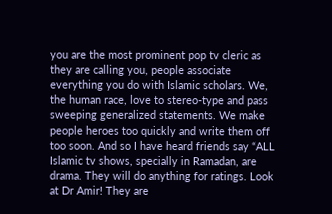you are the most prominent pop tv cleric as they are calling you, people associate everything you do with Islamic scholars. We, the human race, love to stereo-type and pass sweeping generalized statements. We make people heroes too quickly and write them off too soon. And so I have heard friends say “ALL Islamic tv shows, specially in Ramadan, are drama. They will do anything for ratings. Look at Dr Amir! They are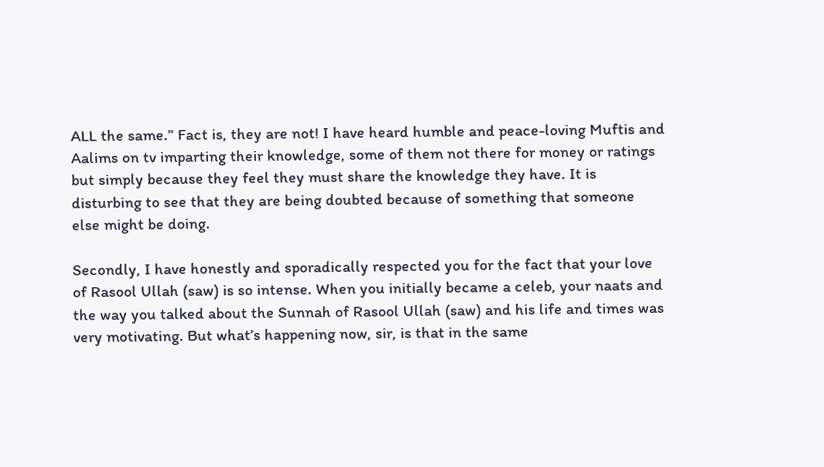ALL the same.” Fact is, they are not! I have heard humble and peace-loving Muftis and Aalims on tv imparting their knowledge, some of them not there for money or ratings but simply because they feel they must share the knowledge they have. It is disturbing to see that they are being doubted because of something that someone else might be doing.

Secondly, I have honestly and sporadically respected you for the fact that your love of Rasool Ullah (saw) is so intense. When you initially became a celeb, your naats and the way you talked about the Sunnah of Rasool Ullah (saw) and his life and times was very motivating. But what’s happening now, sir, is that in the same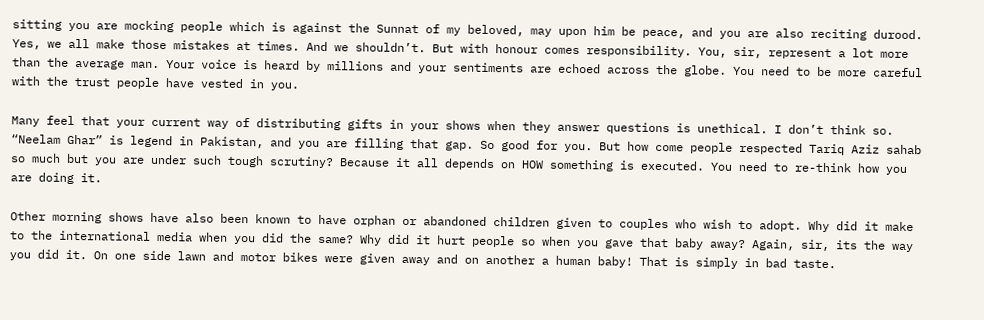sitting you are mocking people which is against the Sunnat of my beloved, may upon him be peace, and you are also reciting durood. Yes, we all make those mistakes at times. And we shouldn’t. But with honour comes responsibility. You, sir, represent a lot more than the average man. Your voice is heard by millions and your sentiments are echoed across the globe. You need to be more careful with the trust people have vested in you.

Many feel that your current way of distributing gifts in your shows when they answer questions is unethical. I don’t think so. “Neelam Ghar” is legend in Pakistan, and you are filling that gap. So good for you. But how come people respected Tariq Aziz sahab so much but you are under such tough scrutiny? Because it all depends on HOW something is executed. You need to re-think how you are doing it.

Other morning shows have also been known to have orphan or abandoned children given to couples who wish to adopt. Why did it make to the international media when you did the same? Why did it hurt people so when you gave that baby away? Again, sir, its the way you did it. On one side lawn and motor bikes were given away and on another a human baby! That is simply in bad taste.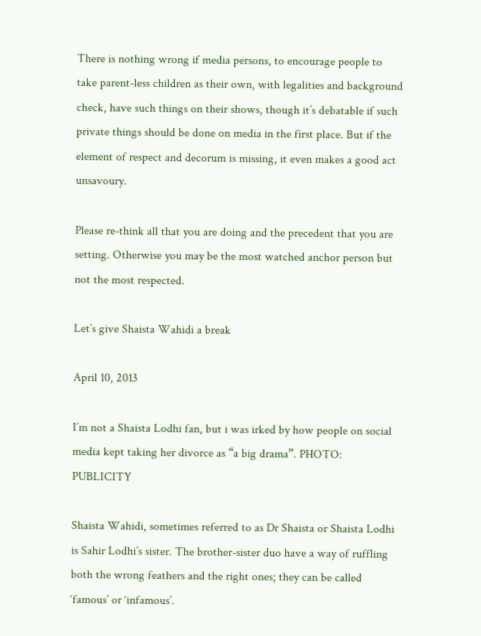There is nothing wrong if media persons, to encourage people to take parent-less children as their own, with legalities and background check, have such things on their shows, though it’s debatable if such private things should be done on media in the first place. But if the element of respect and decorum is missing, it even makes a good act unsavoury.

Please re-think all that you are doing and the precedent that you are setting. Otherwise you may be the most watched anchor person but not the most respected.

Let’s give Shaista Wahidi a break

April 10, 2013

I’m not a Shaista Lodhi fan, but i was irked by how people on social media kept taking her divorce as “a big drama”. PHOTO: PUBLICITY

Shaista Wahidi, sometimes referred to as Dr Shaista or Shaista Lodhi is Sahir Lodhi’s sister. The brother-sister duo have a way of ruffling both the wrong feathers and the right ones; they can be called ‘famous’ or ‘infamous’.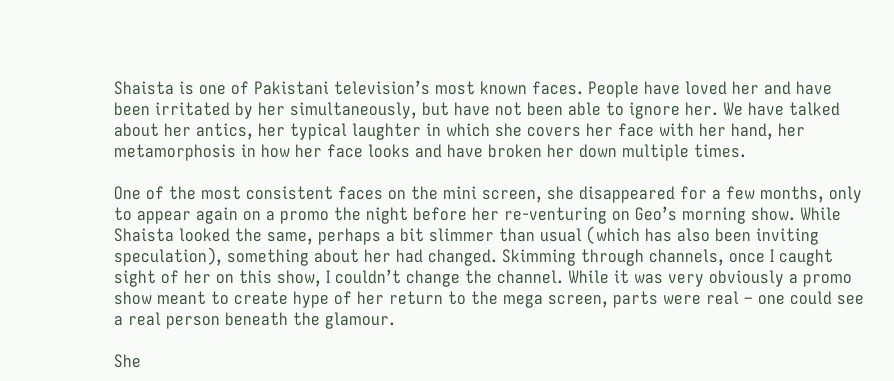Shaista is one of Pakistani television’s most known faces. People have loved her and have been irritated by her simultaneously, but have not been able to ignore her. We have talked about her antics, her typical laughter in which she covers her face with her hand, her metamorphosis in how her face looks and have broken her down multiple times.

One of the most consistent faces on the mini screen, she disappeared for a few months, only to appear again on a promo the night before her re-venturing on Geo’s morning show. While Shaista looked the same, perhaps a bit slimmer than usual (which has also been inviting speculation), something about her had changed. Skimming through channels, once I caught sight of her on this show, I couldn’t change the channel. While it was very obviously a promo show meant to create hype of her return to the mega screen, parts were real – one could see a real person beneath the glamour.

She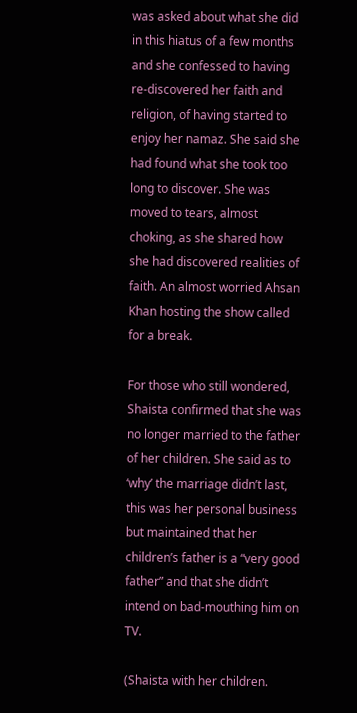was asked about what she did in this hiatus of a few months and she confessed to having re-discovered her faith and religion, of having started to enjoy her namaz. She said she had found what she took too long to discover. She was moved to tears, almost choking, as she shared how she had discovered realities of faith. An almost worried Ahsan Khan hosting the show called for a break.

For those who still wondered, Shaista confirmed that she was no longer married to the father of her children. She said as to ‘why’ the marriage didn’t last, this was her personal business but maintained that her children’s father is a “very good father” and that she didn’t intend on bad-mouthing him on TV.

(Shaista with her children.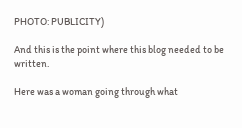PHOTO: PUBLICITY)

And this is the point where this blog needed to be written.

Here was a woman going through what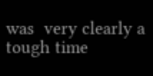was  very clearly a tough time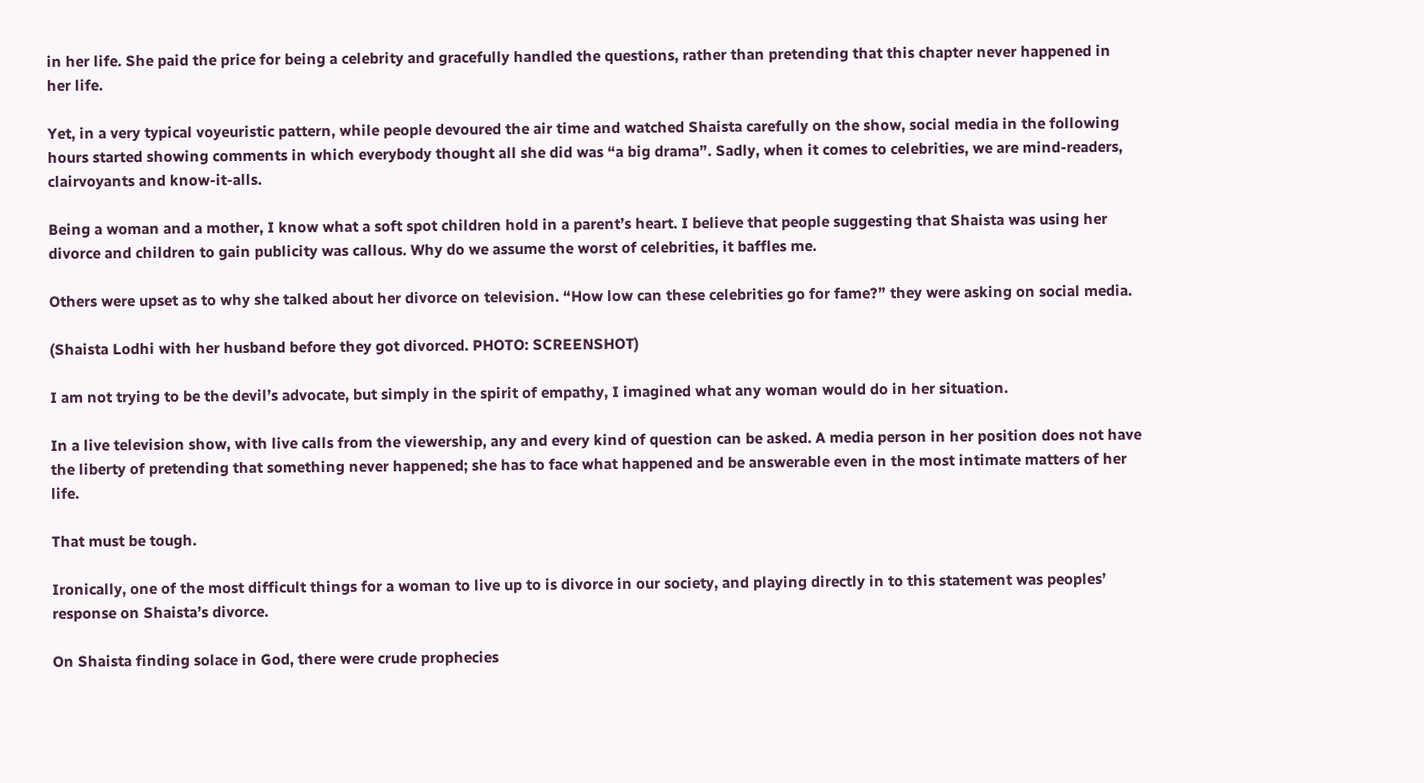in her life. She paid the price for being a celebrity and gracefully handled the questions, rather than pretending that this chapter never happened in her life.

Yet, in a very typical voyeuristic pattern, while people devoured the air time and watched Shaista carefully on the show, social media in the following hours started showing comments in which everybody thought all she did was “a big drama”. Sadly, when it comes to celebrities, we are mind-readers, clairvoyants and know-it-alls.

Being a woman and a mother, I know what a soft spot children hold in a parent’s heart. I believe that people suggesting that Shaista was using her divorce and children to gain publicity was callous. Why do we assume the worst of celebrities, it baffles me.

Others were upset as to why she talked about her divorce on television. “How low can these celebrities go for fame?” they were asking on social media.

(Shaista Lodhi with her husband before they got divorced. PHOTO: SCREENSHOT)

I am not trying to be the devil’s advocate, but simply in the spirit of empathy, I imagined what any woman would do in her situation.

In a live television show, with live calls from the viewership, any and every kind of question can be asked. A media person in her position does not have the liberty of pretending that something never happened; she has to face what happened and be answerable even in the most intimate matters of her life.

That must be tough.

Ironically, one of the most difficult things for a woman to live up to is divorce in our society, and playing directly in to this statement was peoples’ response on Shaista’s divorce.

On Shaista finding solace in God, there were crude prophecies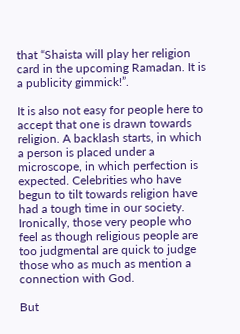that “Shaista will play her religion card in the upcoming Ramadan. It is a publicity gimmick!”.

It is also not easy for people here to accept that one is drawn towards religion. A backlash starts, in which a person is placed under a microscope, in which perfection is expected. Celebrities who have begun to tilt towards religion have had a tough time in our society. Ironically, those very people who feel as though religious people are too judgmental are quick to judge those who as much as mention a connection with God.

But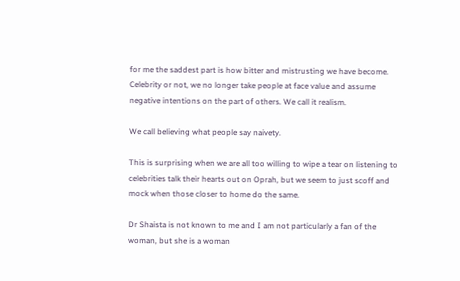for me the saddest part is how bitter and mistrusting we have become. Celebrity or not, we no longer take people at face value and assume negative intentions on the part of others. We call it realism.

We call believing what people say naivety.

This is surprising when we are all too willing to wipe a tear on listening to celebrities talk their hearts out on Oprah, but we seem to just scoff and mock when those closer to home do the same.

Dr Shaista is not known to me and I am not particularly a fan of the woman, but she is a woman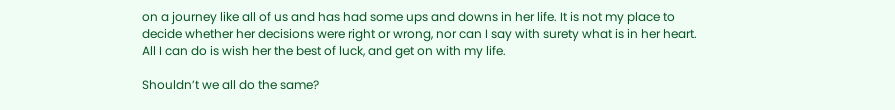on a journey like all of us and has had some ups and downs in her life. It is not my place to decide whether her decisions were right or wrong, nor can I say with surety what is in her heart. All I can do is wish her the best of luck, and get on with my life.

Shouldn’t we all do the same?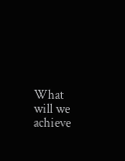What will we achieve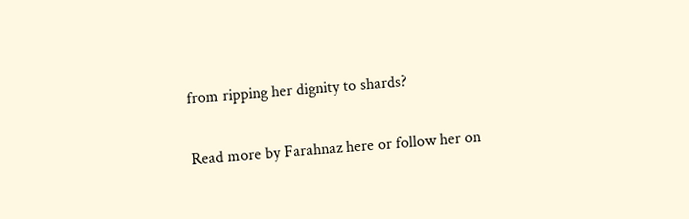from ripping her dignity to shards?

Read more by Farahnaz here or follow her on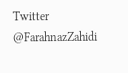Twitter @FarahnazZahidi